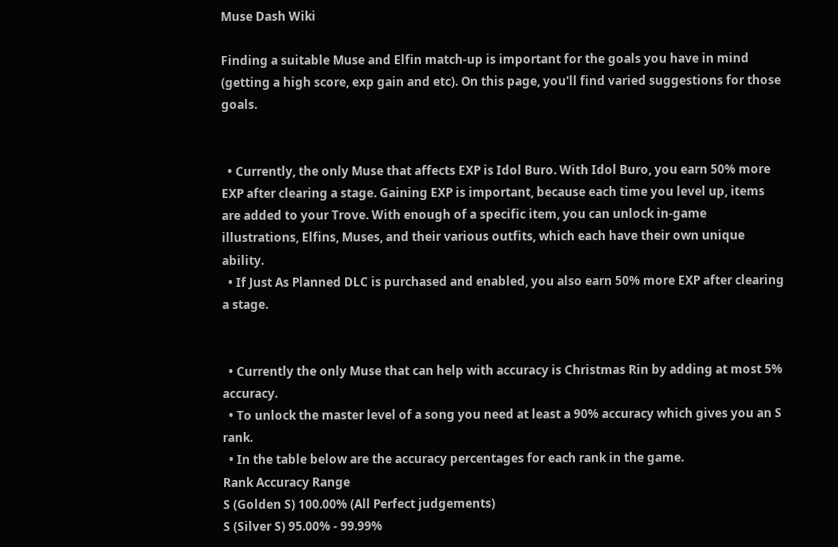Muse Dash Wiki

Finding a suitable Muse and Elfin match-up is important for the goals you have in mind (getting a high score, exp gain and etc). On this page, you'll find varied suggestions for those goals.


  • Currently, the only Muse that affects EXP is Idol Buro. With Idol Buro, you earn 50% more EXP after clearing a stage. Gaining EXP is important, because each time you level up, items are added to your Trove. With enough of a specific item, you can unlock in-game illustrations, Elfins, Muses, and their various outfits, which each have their own unique ability.
  • If Just As Planned DLC is purchased and enabled, you also earn 50% more EXP after clearing a stage.


  • Currently the only Muse that can help with accuracy is Christmas Rin by adding at most 5% accuracy.
  • To unlock the master level of a song you need at least a 90% accuracy which gives you an S rank.
  • In the table below are the accuracy percentages for each rank in the game.
Rank Accuracy Range
S (Golden S) 100.00% (All Perfect judgements)
S (Silver S) 95.00% - 99.99%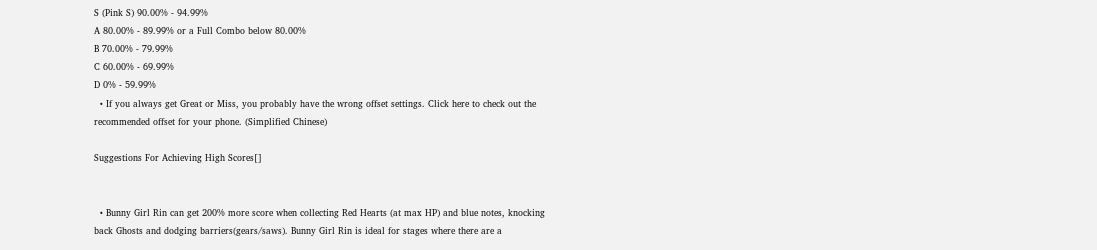S (Pink S) 90.00% - 94.99%
A 80.00% - 89.99% or a Full Combo below 80.00%
B 70.00% - 79.99%
C 60.00% - 69.99%
D 0% - 59.99%
  • If you always get Great or Miss, you probably have the wrong offset settings. Click here to check out the recommended offset for your phone. (Simplified Chinese)

Suggestions For Achieving High Scores[]


  • Bunny Girl Rin can get 200% more score when collecting Red Hearts (at max HP) and blue notes, knocking back Ghosts and dodging barriers(gears/saws). Bunny Girl Rin is ideal for stages where there are a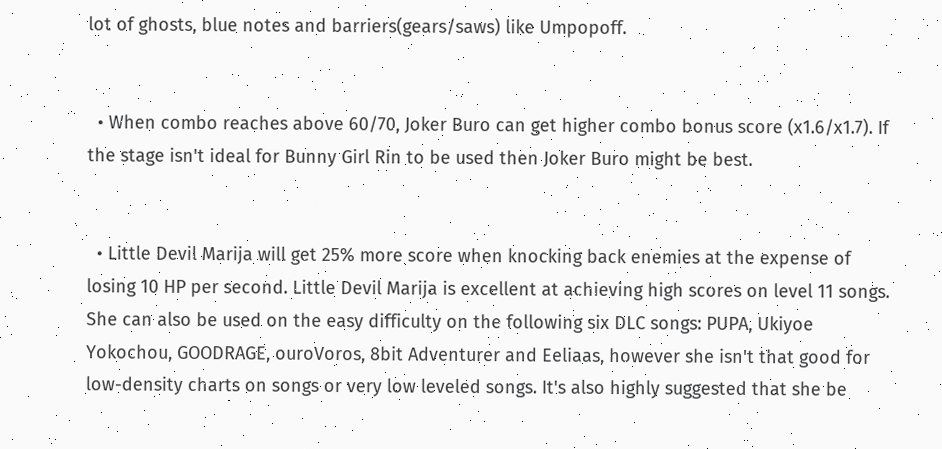lot of ghosts, blue notes and barriers(gears/saws) like Umpopoff.


  • When combo reaches above 60/70, Joker Buro can get higher combo bonus score (x1.6/x1.7). If the stage isn't ideal for Bunny Girl Rin to be used then Joker Buro might be best.


  • Little Devil Marija will get 25% more score when knocking back enemies at the expense of losing 10 HP per second. Little Devil Marija is excellent at achieving high scores on level 11 songs. She can also be used on the easy difficulty on the following six DLC songs: PUPA, Ukiyoe Yokochou, GOODRAGE, ouroVoros, 8bit Adventurer and Eeliaas, however she isn't that good for low-density charts on songs or very low leveled songs. It's also highly suggested that she be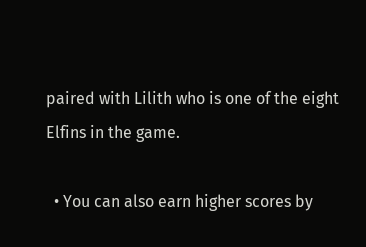paired with Lilith who is one of the eight Elfins in the game.

  • You can also earn higher scores by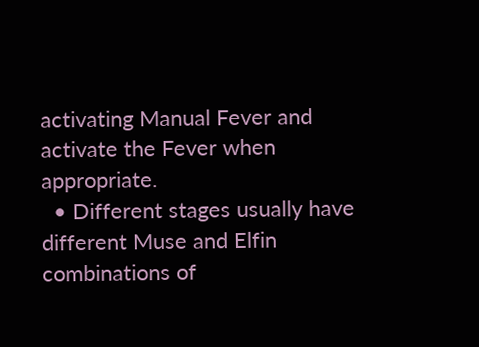activating Manual Fever and activate the Fever when appropriate.
  • Different stages usually have different Muse and Elfin combinations of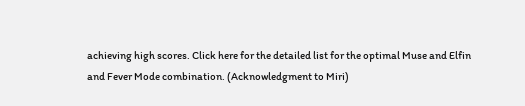achieving high scores. Click here for the detailed list for the optimal Muse and Elfin and Fever Mode combination. (Acknowledgment to Miri)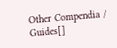Other Compendia / Guides[]